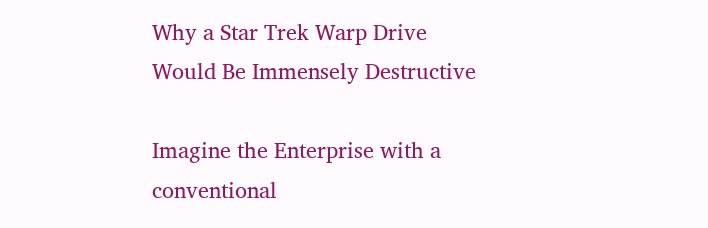Why a Star Trek Warp Drive Would Be Immensely Destructive

Imagine the Enterprise with a conventional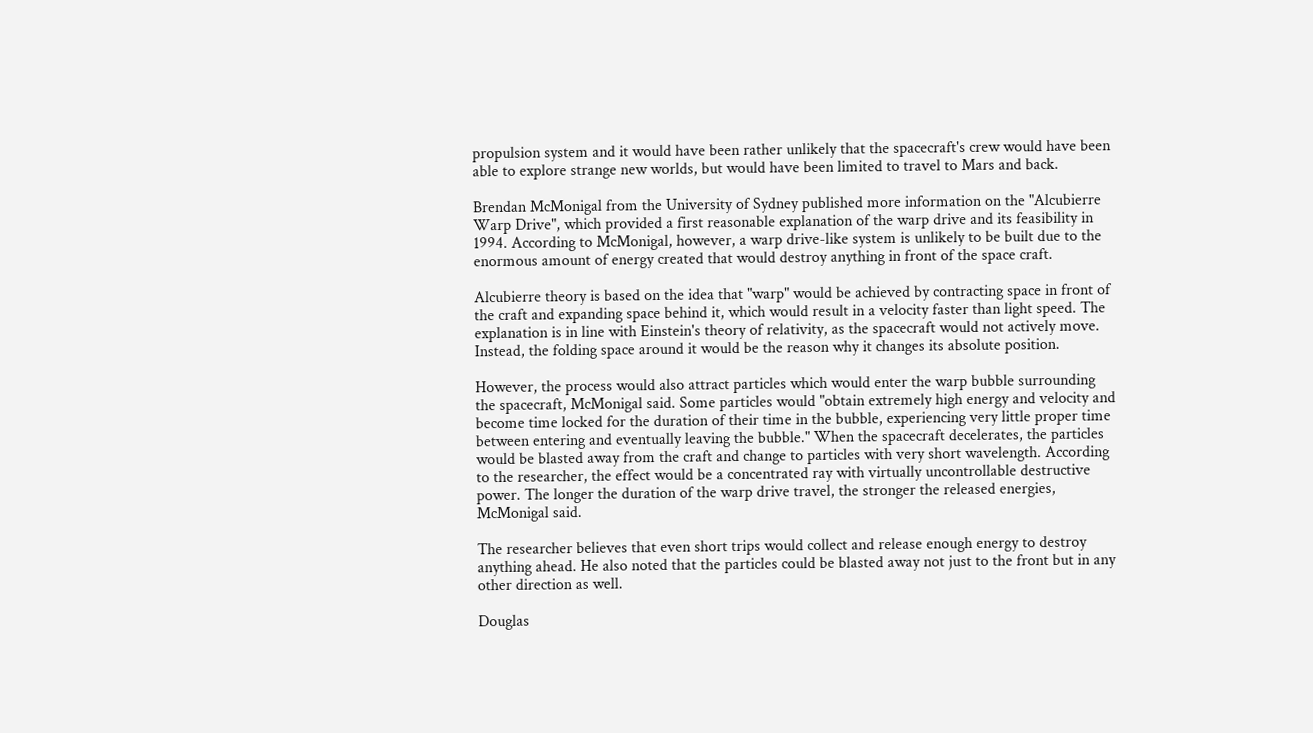propulsion system and it would have been rather unlikely that the spacecraft's crew would have been able to explore strange new worlds, but would have been limited to travel to Mars and back.

Brendan McMonigal from the University of Sydney published more information on the "Alcubierre Warp Drive", which provided a first reasonable explanation of the warp drive and its feasibility in 1994. According to McMonigal, however, a warp drive-like system is unlikely to be built due to the enormous amount of energy created that would destroy anything in front of the space craft.

Alcubierre theory is based on the idea that "warp" would be achieved by contracting space in front of the craft and expanding space behind it, which would result in a velocity faster than light speed. The explanation is in line with Einstein's theory of relativity, as the spacecraft would not actively move. Instead, the folding space around it would be the reason why it changes its absolute position.

However, the process would also attract particles which would enter the warp bubble surrounding the spacecraft, McMonigal said. Some particles would "obtain extremely high energy and velocity and become time locked for the duration of their time in the bubble, experiencing very little proper time between entering and eventually leaving the bubble." When the spacecraft decelerates, the particles would be blasted away from the craft and change to particles with very short wavelength. According to the researcher, the effect would be a concentrated ray with virtually uncontrollable destructive power. The longer the duration of the warp drive travel, the stronger the released energies, McMonigal said.

The researcher believes that even short trips would collect and release enough energy to destroy anything ahead. He also noted that the particles could be blasted away not just to the front but in any other direction as well.

Douglas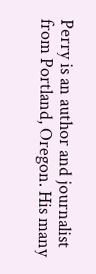Perry is an author and journalist from Portland, Oregon. His many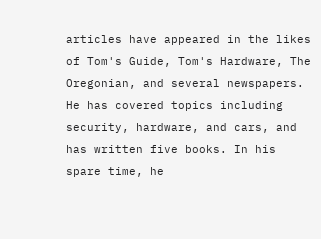articles have appeared in the likes of Tom's Guide, Tom's Hardware, The Oregonian, and several newspapers. He has covered topics including security, hardware, and cars, and has written five books. In his spare time, he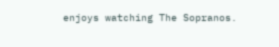enjoys watching The Sopranos.